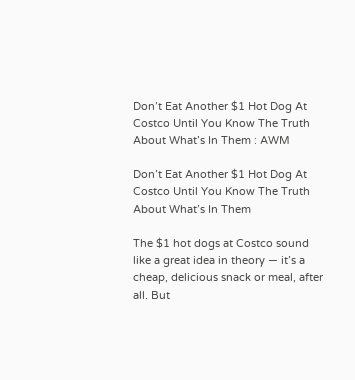Don’t Eat Another $1 Hot Dog At Costco Until You Know The Truth About What’s In Them : AWM

Don’t Eat Another $1 Hot Dog At Costco Until You Know The Truth About What’s In Them

The $1 hot dogs at Costco sound like a great idea in theory — it’s a cheap, delicious snack or meal, after all. But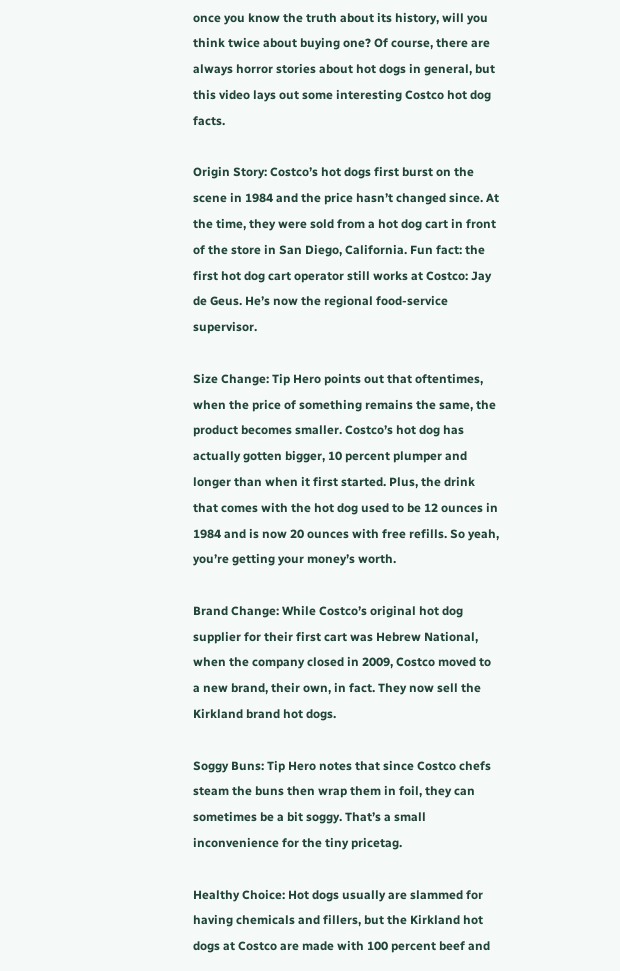once you know the truth about its history, will you think twice about buying one? Of course, there are always horror stories about hot dogs in general, but this video lays out some interesting Costco hot dog facts.

Origin Story: Costco’s hot dogs first burst on the scene in 1984 and the price hasn’t changed since. At the time, they were sold from a hot dog cart in front of the store in San Diego, California. Fun fact: the first hot dog cart operator still works at Costco: Jay de Geus. He’s now the regional food-service supervisor.

Size Change: Tip Hero points out that oftentimes, when the price of something remains the same, the product becomes smaller. Costco’s hot dog has actually gotten bigger, 10 percent plumper and longer than when it first started. Plus, the drink that comes with the hot dog used to be 12 ounces in 1984 and is now 20 ounces with free refills. So yeah, you’re getting your money’s worth.

Brand Change: While Costco’s original hot dog supplier for their first cart was Hebrew National, when the company closed in 2009, Costco moved to a new brand, their own, in fact. They now sell the Kirkland brand hot dogs.

Soggy Buns: Tip Hero notes that since Costco chefs steam the buns then wrap them in foil, they can sometimes be a bit soggy. That’s a small inconvenience for the tiny pricetag.

Healthy Choice: Hot dogs usually are slammed for having chemicals and fillers, but the Kirkland hot dogs at Costco are made with 100 percent beef and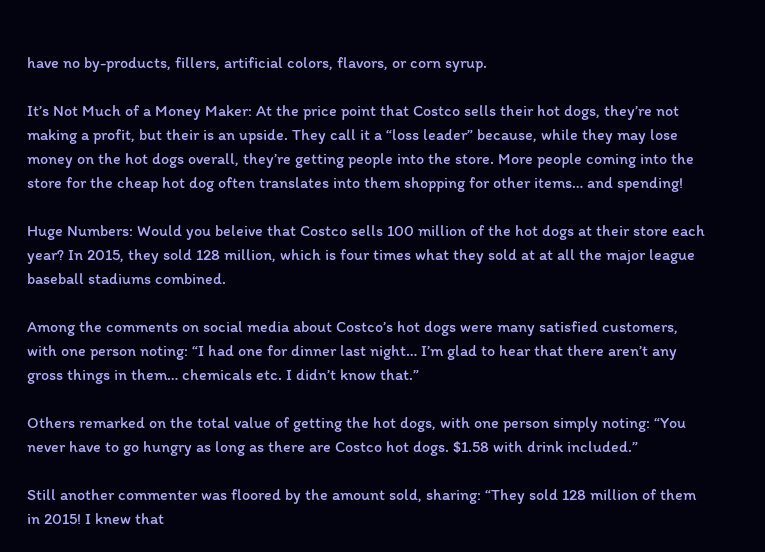have no by-products, fillers, artificial colors, flavors, or corn syrup.

It’s Not Much of a Money Maker: At the price point that Costco sells their hot dogs, they’re not making a profit, but their is an upside. They call it a “loss leader” because, while they may lose money on the hot dogs overall, they’re getting people into the store. More people coming into the store for the cheap hot dog often translates into them shopping for other items… and spending!

Huge Numbers: Would you beleive that Costco sells 100 million of the hot dogs at their store each year? In 2015, they sold 128 million, which is four times what they sold at at all the major league baseball stadiums combined.

Among the comments on social media about Costco’s hot dogs were many satisfied customers, with one person noting: “I had one for dinner last night… I’m glad to hear that there aren’t any gross things in them… chemicals etc. I didn’t know that.”

Others remarked on the total value of getting the hot dogs, with one person simply noting: “You never have to go hungry as long as there are Costco hot dogs. $1.58 with drink included.”

Still another commenter was floored by the amount sold, sharing: “They sold 128 million of them in 2015! I knew that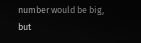number would be big, but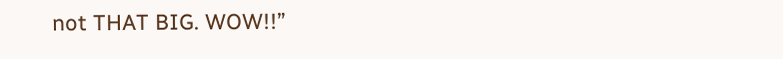not THAT BIG. WOW!!”